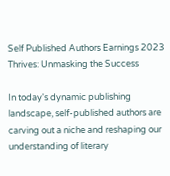Self Published Authors Earnings 2023 Thrives: Unmasking the Success

In today's dynamic publishing landscape, self-published authors are carving out a niche and reshaping our understanding of literary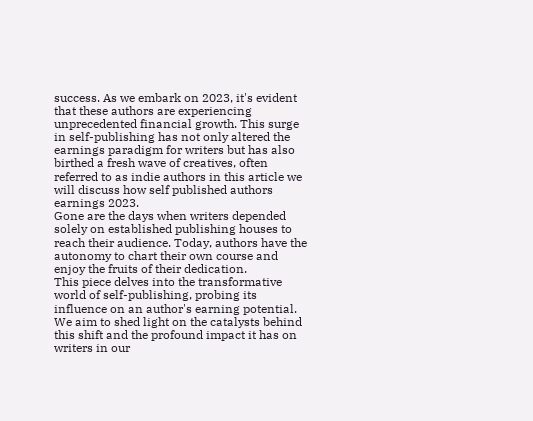success. As we embark on 2023, it's evident that these authors are experiencing unprecedented financial growth. This surge in self-publishing has not only altered the earnings paradigm for writers but has also birthed a fresh wave of creatives, often referred to as indie authors in this article we will discuss how self published authors earnings 2023.
Gone are the days when writers depended solely on established publishing houses to reach their audience. Today, authors have the autonomy to chart their own course and enjoy the fruits of their dedication.
This piece delves into the transformative world of self-publishing, probing its influence on an author's earning potential. We aim to shed light on the catalysts behind this shift and the profound impact it has on writers in our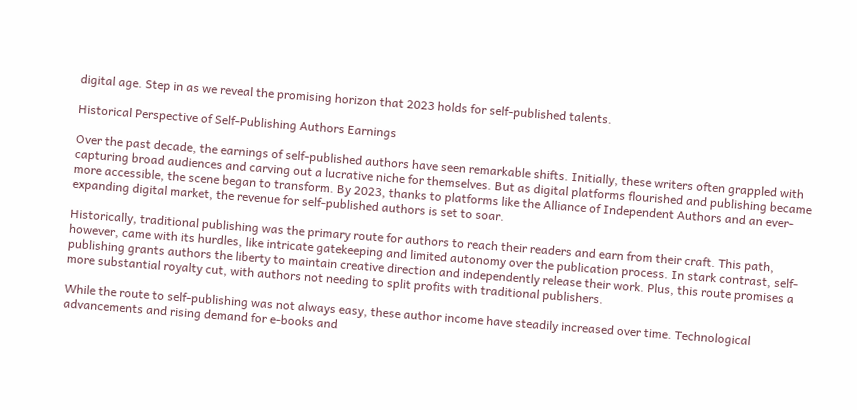digital age. Step in as we reveal the promising horizon that 2023 holds for self-published talents.

Historical Perspective of Self-Publishing Authors Earnings

Over the past decade, the earnings of self-published authors have seen remarkable shifts. Initially, these writers often grappled with capturing broad audiences and carving out a lucrative niche for themselves. But as digital platforms flourished and publishing became more accessible, the scene began to transform. By 2023, thanks to platforms like the Alliance of Independent Authors and an ever-expanding digital market, the revenue for self-published authors is set to soar.

Historically, traditional publishing was the primary route for authors to reach their readers and earn from their craft. This path, however, came with its hurdles, like intricate gatekeeping and limited autonomy over the publication process. In stark contrast, self-publishing grants authors the liberty to maintain creative direction and independently release their work. Plus, this route promises a more substantial royalty cut, with authors not needing to split profits with traditional publishers.

While the route to self-publishing was not always easy, these author income have steadily increased over time. Technological advancements and rising demand for e-books and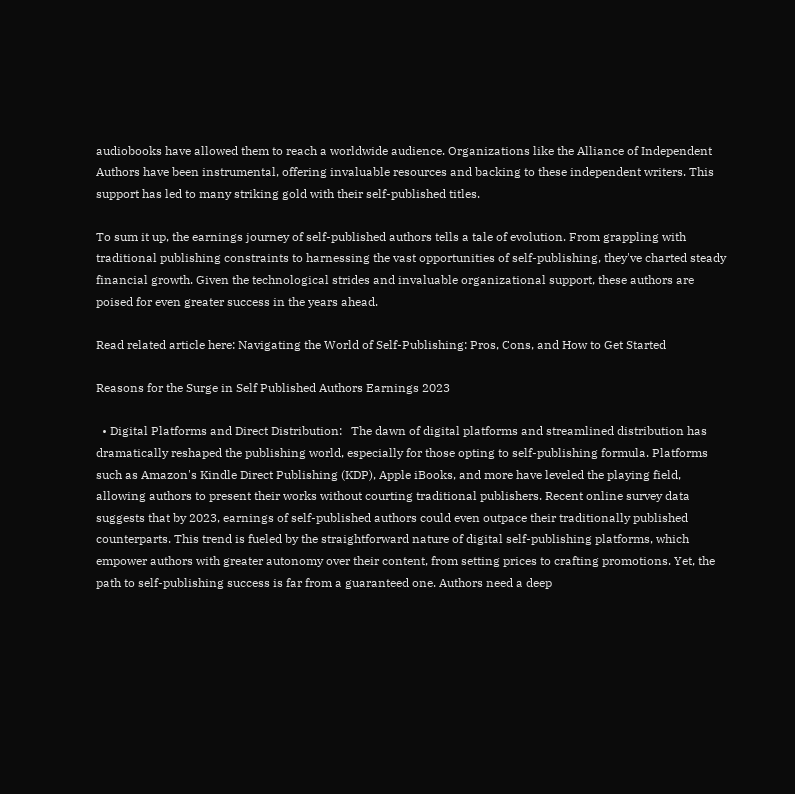audiobooks have allowed them to reach a worldwide audience. Organizations like the Alliance of Independent Authors have been instrumental, offering invaluable resources and backing to these independent writers. This support has led to many striking gold with their self-published titles.

To sum it up, the earnings journey of self-published authors tells a tale of evolution. From grappling with traditional publishing constraints to harnessing the vast opportunities of self-publishing, they've charted steady financial growth. Given the technological strides and invaluable organizational support, these authors are poised for even greater success in the years ahead.

Read related article here: Navigating the World of Self-Publishing: Pros, Cons, and How to Get Started

Reasons for the Surge in Self Published Authors Earnings 2023

  • Digital Platforms and Direct Distribution:   The dawn of digital platforms and streamlined distribution has dramatically reshaped the publishing world, especially for those opting to self-publishing formula. Platforms such as Amazon's Kindle Direct Publishing (KDP), Apple iBooks, and more have leveled the playing field, allowing authors to present their works without courting traditional publishers. Recent online survey data suggests that by 2023, earnings of self-published authors could even outpace their traditionally published counterparts. This trend is fueled by the straightforward nature of digital self-publishing platforms, which empower authors with greater autonomy over their content, from setting prices to crafting promotions. Yet, the path to self-publishing success is far from a guaranteed one. Authors need a deep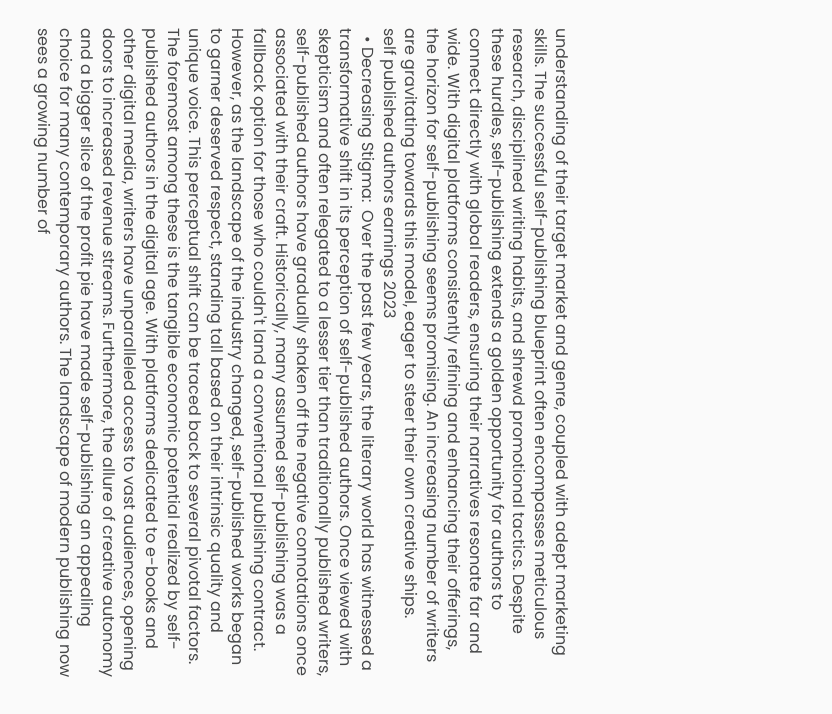understanding of their target market and genre, coupled with adept marketing skills. The successful self-publishing blueprint often encompasses meticulous research, disciplined writing habits, and shrewd promotional tactics. Despite these hurdles, self-publishing extends a golden opportunity for authors to connect directly with global readers, ensuring their narratives resonate far and wide. With digital platforms consistently refining and enhancing their offerings, the horizon for self-publishing seems promising. An increasing number of writers are gravitating towards this model, eager to steer their own creative ships.
self published authors earnings 2023
  • Decreasing Stigma:  Over the past few years, the literary world has witnessed a transformative shift in its perception of self-published authors. Once viewed with skepticism and often relegated to a lesser tier than traditionally published writers, self-published authors have gradually shaken off the negative connotations once associated with their craft. Historically, many assumed self-publishing was a fallback option for those who couldn't land a conventional publishing contract. However, as the landscape of the industry changed, self-published works began to garner deserved respect, standing tall based on their intrinsic quality and unique voice. This perceptual shift can be traced back to several pivotal factors. The foremost among these is the tangible economic potential realized by self-published authors in the digital age. With platforms dedicated to e-books and other digital media, writers have unparalleled access to vast audiences, opening doors to increased revenue streams. Furthermore, the allure of creative autonomy and a bigger slice of the profit pie have made self-publishing an appealing choice for many contemporary authors. The landscape of modern publishing now sees a growing number of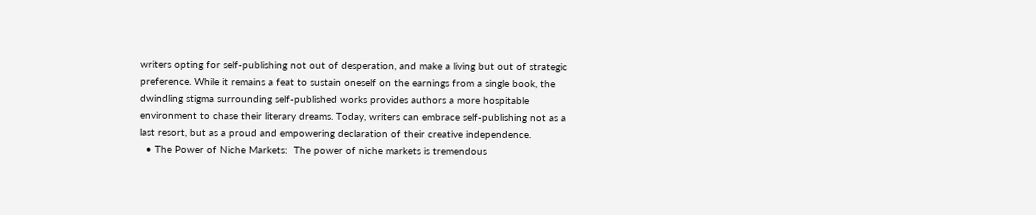writers opting for self-publishing not out of desperation, and make a living but out of strategic preference. While it remains a feat to sustain oneself on the earnings from a single book, the dwindling stigma surrounding self-published works provides authors a more hospitable environment to chase their literary dreams. Today, writers can embrace self-publishing not as a last resort, but as a proud and empowering declaration of their creative independence.
  • The Power of Niche Markets:  The power of niche markets is tremendous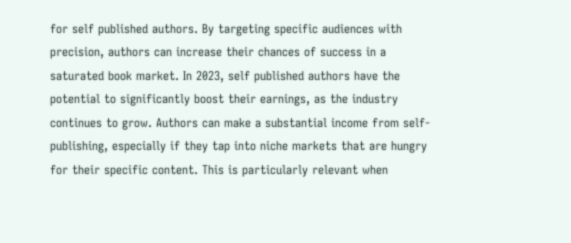for self published authors. By targeting specific audiences with precision, authors can increase their chances of success in a saturated book market. In 2023, self published authors have the potential to significantly boost their earnings, as the industry continues to grow. Authors can make a substantial income from self-publishing, especially if they tap into niche markets that are hungry for their specific content. This is particularly relevant when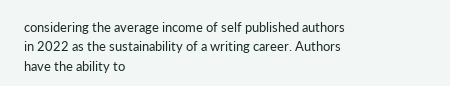considering the average income of self published authors in 2022 as the sustainability of a writing career. Authors have the ability to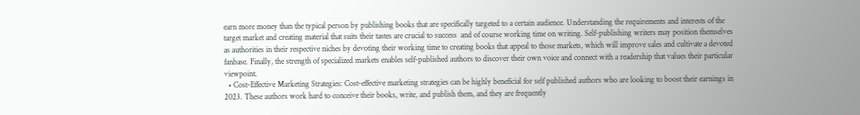earn more money than the typical person by publishing books that are specifically targeted to a certain audience. Understanding the requirements and interests of the target market and creating material that suits their tastes are crucial to success  and of course working time on writing. Self-publishing writers may position themselves as authorities in their respective niches by devoting their working time to creating books that appeal to those markets, which will improve sales and cultivate a devoted fanbase. Finally, the strength of specialized markets enables self-published authors to discover their own voice and connect with a readership that values their particular viewpoint.
  • Cost-Effective Marketing Strategies: Cost-effective marketing strategies can be highly beneficial for self published authors who are looking to boost their earnings in 2023. These authors work hard to conceive their books, write, and publish them, and they are frequently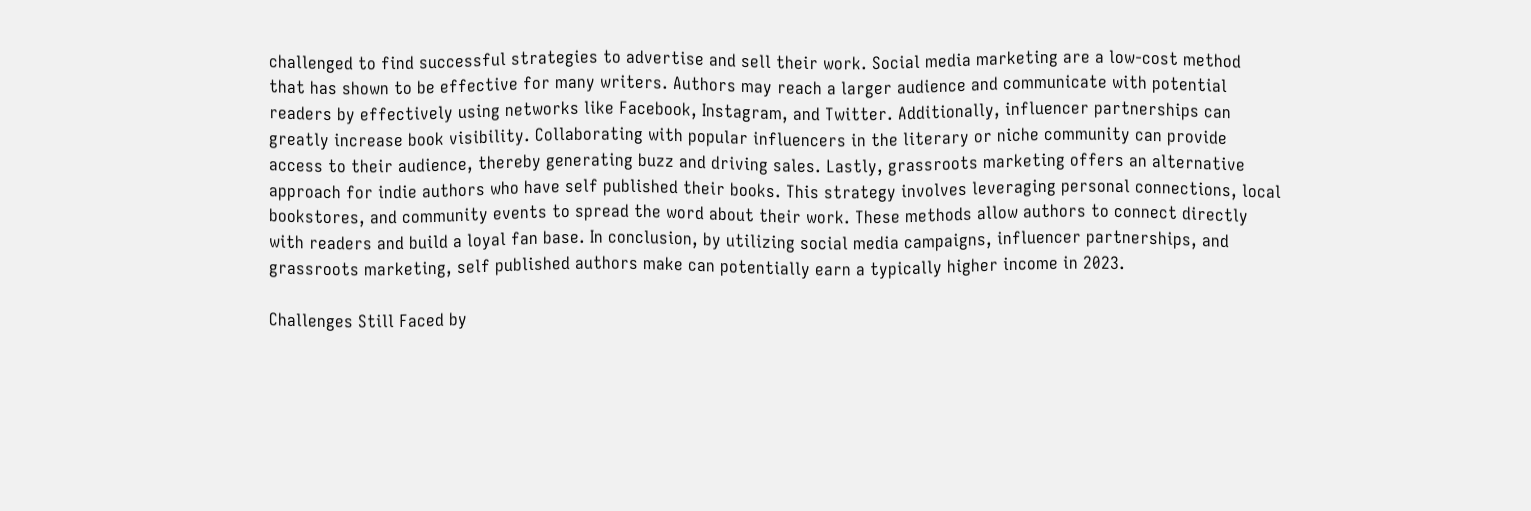challenged to find successful strategies to advertise and sell their work. Social media marketing are a low-cost method that has shown to be effective for many writers. Authors may reach a larger audience and communicate with potential readers by effectively using networks like Facebook, Instagram, and Twitter. Additionally, influencer partnerships can greatly increase book visibility. Collaborating with popular influencers in the literary or niche community can provide access to their audience, thereby generating buzz and driving sales. Lastly, grassroots marketing offers an alternative approach for indie authors who have self published their books. This strategy involves leveraging personal connections, local bookstores, and community events to spread the word about their work. These methods allow authors to connect directly with readers and build a loyal fan base. In conclusion, by utilizing social media campaigns, influencer partnerships, and grassroots marketing, self published authors make can potentially earn a typically higher income in 2023.

Challenges Still Faced by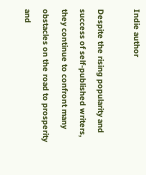Indie author

Despite the rising popularity and success of self-published writers, they continue to confront many obstacles on the road to prosperity and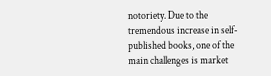notoriety. Due to the tremendous increase in self-published books, one of the main challenges is market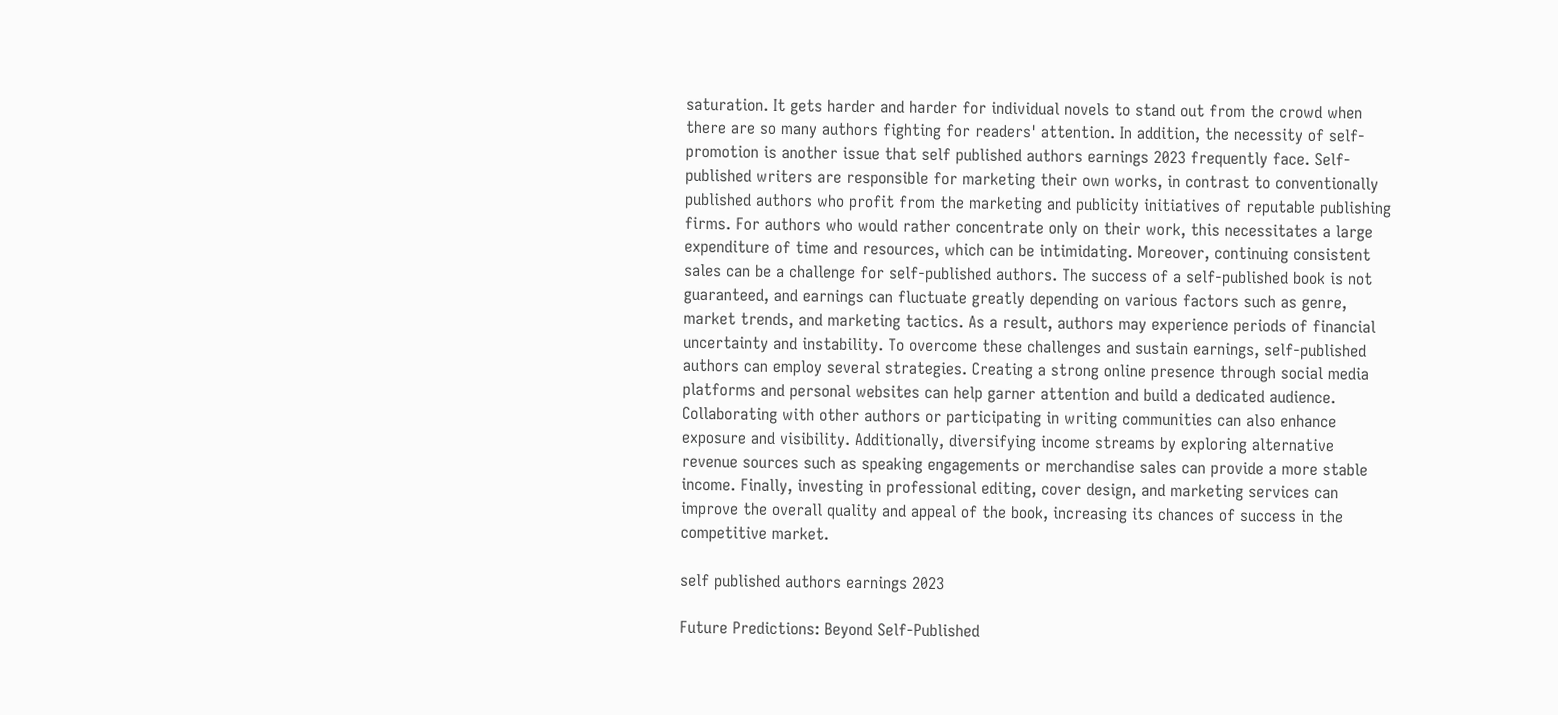saturation. It gets harder and harder for individual novels to stand out from the crowd when there are so many authors fighting for readers' attention. In addition, the necessity of self-promotion is another issue that self published authors earnings 2023 frequently face. Self-published writers are responsible for marketing their own works, in contrast to conventionally published authors who profit from the marketing and publicity initiatives of reputable publishing firms. For authors who would rather concentrate only on their work, this necessitates a large expenditure of time and resources, which can be intimidating. Moreover, continuing consistent sales can be a challenge for self-published authors. The success of a self-published book is not guaranteed, and earnings can fluctuate greatly depending on various factors such as genre, market trends, and marketing tactics. As a result, authors may experience periods of financial uncertainty and instability. To overcome these challenges and sustain earnings, self-published authors can employ several strategies. Creating a strong online presence through social media platforms and personal websites can help garner attention and build a dedicated audience. Collaborating with other authors or participating in writing communities can also enhance exposure and visibility. Additionally, diversifying income streams by exploring alternative revenue sources such as speaking engagements or merchandise sales can provide a more stable income. Finally, investing in professional editing, cover design, and marketing services can improve the overall quality and appeal of the book, increasing its chances of success in the competitive market.

self published authors earnings 2023

Future Predictions: Beyond Self-Published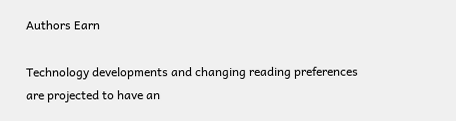Authors Earn

Technology developments and changing reading preferences are projected to have an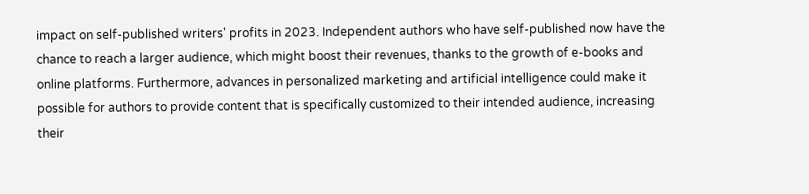impact on self-published writers' profits in 2023. Independent authors who have self-published now have the chance to reach a larger audience, which might boost their revenues, thanks to the growth of e-books and online platforms. Furthermore, advances in personalized marketing and artificial intelligence could make it possible for authors to provide content that is specifically customized to their intended audience, increasing their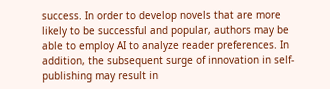success. In order to develop novels that are more likely to be successful and popular, authors may be able to employ AI to analyze reader preferences. In addition, the subsequent surge of innovation in self-publishing may result in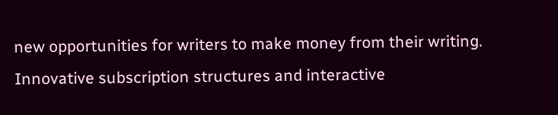new opportunities for writers to make money from their writing. Innovative subscription structures and interactive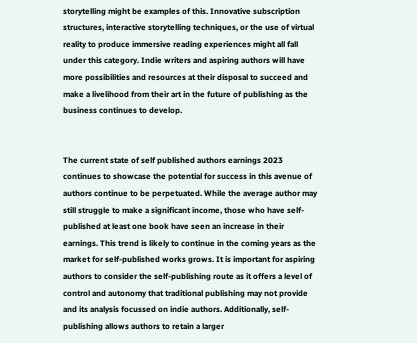storytelling might be examples of this. Innovative subscription structures, interactive storytelling techniques, or the use of virtual reality to produce immersive reading experiences might all fall under this category. Indie writers and aspiring authors will have more possibilities and resources at their disposal to succeed and make a livelihood from their art in the future of publishing as the business continues to develop.


The current state of self published authors earnings 2023 continues to showcase the potential for success in this avenue of authors continue to be perpetuated. While the average author may still struggle to make a significant income, those who have self-published at least one book have seen an increase in their earnings. This trend is likely to continue in the coming years as the market for self-published works grows. It is important for aspiring authors to consider the self-publishing route as it offers a level of control and autonomy that traditional publishing may not provide and its analysis focussed on indie authors. Additionally, self-publishing allows authors to retain a larger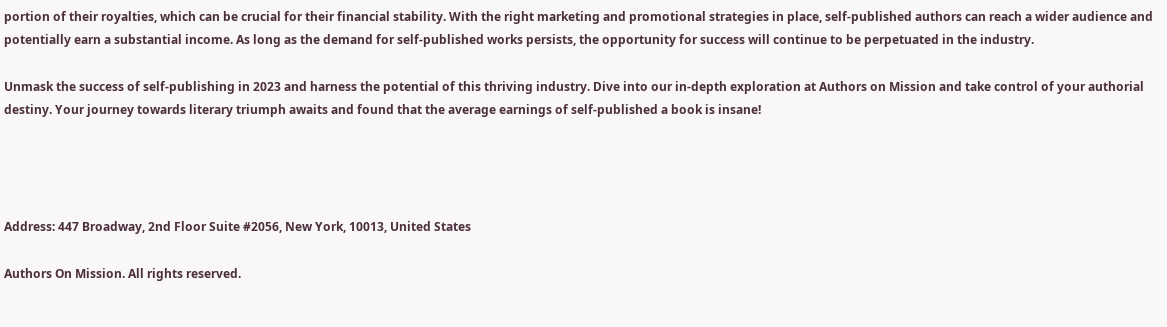portion of their royalties, which can be crucial for their financial stability. With the right marketing and promotional strategies in place, self-published authors can reach a wider audience and potentially earn a substantial income. As long as the demand for self-published works persists, the opportunity for success will continue to be perpetuated in the industry.

Unmask the success of self-publishing in 2023 and harness the potential of this thriving industry. Dive into our in-depth exploration at Authors on Mission and take control of your authorial destiny. Your journey towards literary triumph awaits and found that the average earnings of self-published a book is insane!




Address: 447 Broadway, 2nd Floor Suite #2056, New York, 10013, United States

Authors On Mission. All rights reserved.